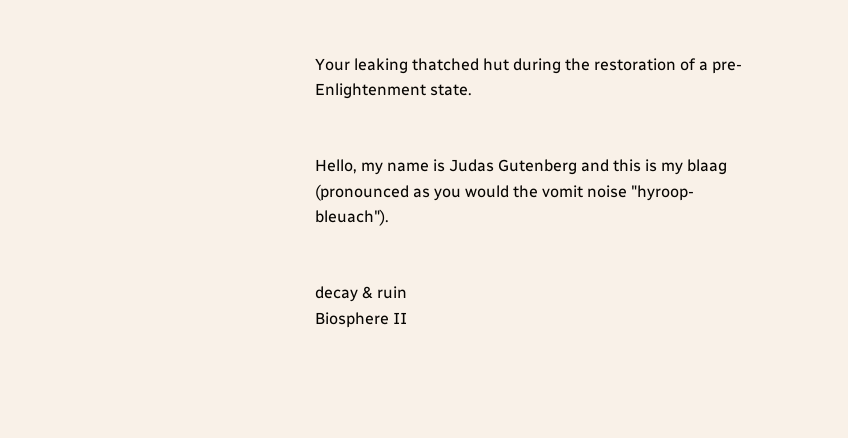Your leaking thatched hut during the restoration of a pre-Enlightenment state.


Hello, my name is Judas Gutenberg and this is my blaag (pronounced as you would the vomit noise "hyroop-bleuach").


decay & ruin
Biosphere II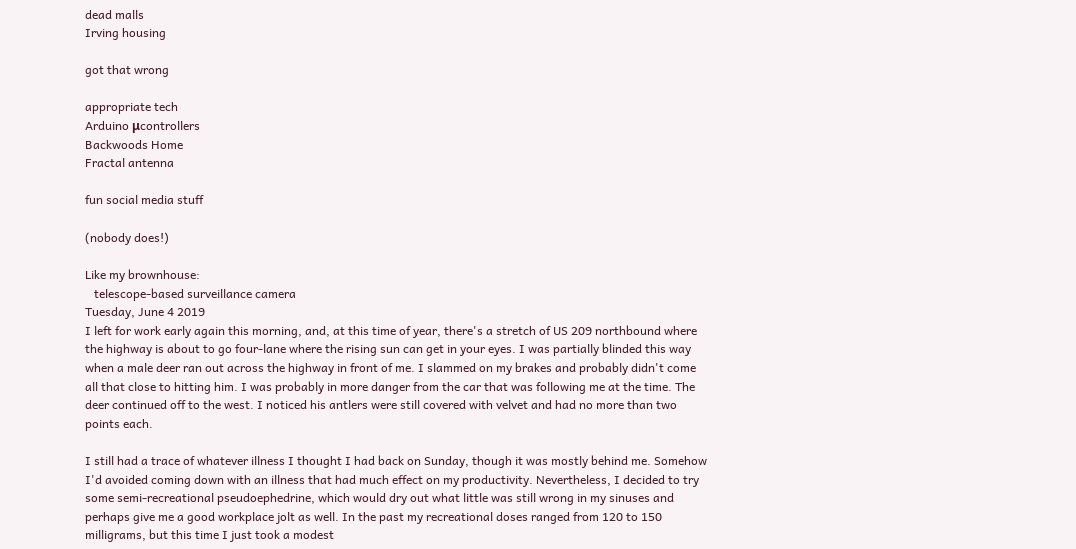dead malls
Irving housing

got that wrong

appropriate tech
Arduino μcontrollers
Backwoods Home
Fractal antenna

fun social media stuff

(nobody does!)

Like my brownhouse:
   telescope-based surveillance camera
Tuesday, June 4 2019
I left for work early again this morning, and, at this time of year, there's a stretch of US 209 northbound where the highway is about to go four-lane where the rising sun can get in your eyes. I was partially blinded this way when a male deer ran out across the highway in front of me. I slammed on my brakes and probably didn't come all that close to hitting him. I was probably in more danger from the car that was following me at the time. The deer continued off to the west. I noticed his antlers were still covered with velvet and had no more than two points each.

I still had a trace of whatever illness I thought I had back on Sunday, though it was mostly behind me. Somehow I'd avoided coming down with an illness that had much effect on my productivity. Nevertheless, I decided to try some semi-recreational pseudoephedrine, which would dry out what little was still wrong in my sinuses and perhaps give me a good workplace jolt as well. In the past my recreational doses ranged from 120 to 150 milligrams, but this time I just took a modest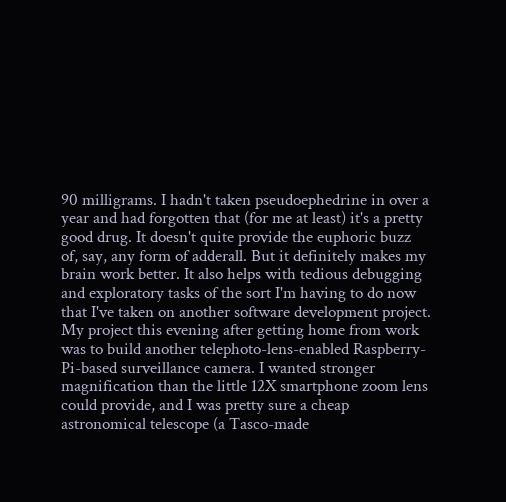90 milligrams. I hadn't taken pseudoephedrine in over a year and had forgotten that (for me at least) it's a pretty good drug. It doesn't quite provide the euphoric buzz of, say, any form of adderall. But it definitely makes my brain work better. It also helps with tedious debugging and exploratory tasks of the sort I'm having to do now that I've taken on another software development project.
My project this evening after getting home from work was to build another telephoto-lens-enabled Raspberry-Pi-based surveillance camera. I wanted stronger magnification than the little 12X smartphone zoom lens could provide, and I was pretty sure a cheap astronomical telescope (a Tasco-made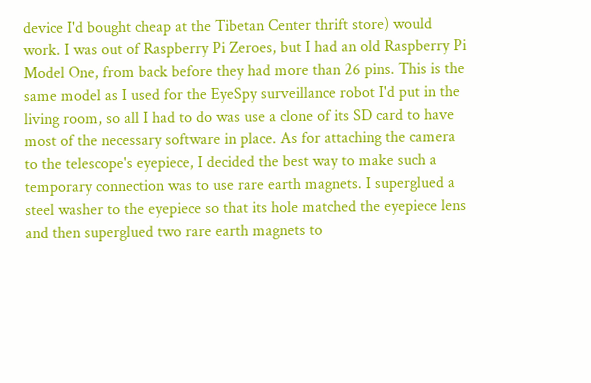device I'd bought cheap at the Tibetan Center thrift store) would work. I was out of Raspberry Pi Zeroes, but I had an old Raspberry Pi Model One, from back before they had more than 26 pins. This is the same model as I used for the EyeSpy surveillance robot I'd put in the living room, so all I had to do was use a clone of its SD card to have most of the necessary software in place. As for attaching the camera to the telescope's eyepiece, I decided the best way to make such a temporary connection was to use rare earth magnets. I superglued a steel washer to the eyepiece so that its hole matched the eyepiece lens and then superglued two rare earth magnets to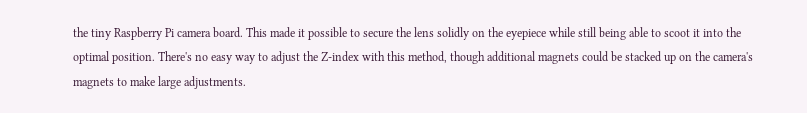the tiny Raspberry Pi camera board. This made it possible to secure the lens solidly on the eyepiece while still being able to scoot it into the optimal position. There's no easy way to adjust the Z-index with this method, though additional magnets could be stacked up on the camera's magnets to make large adjustments.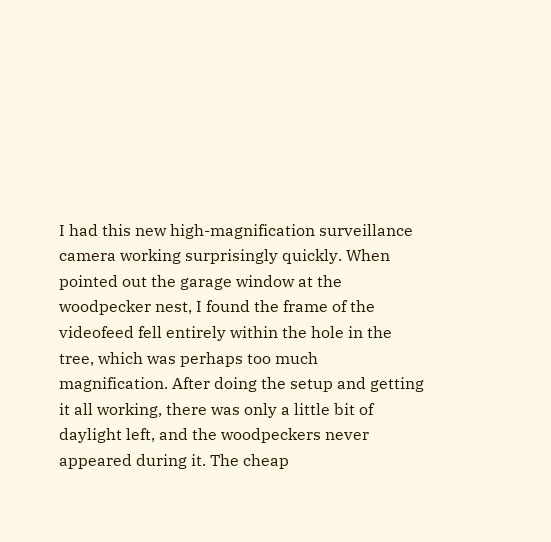I had this new high-magnification surveillance camera working surprisingly quickly. When pointed out the garage window at the woodpecker nest, I found the frame of the videofeed fell entirely within the hole in the tree, which was perhaps too much magnification. After doing the setup and getting it all working, there was only a little bit of daylight left, and the woodpeckers never appeared during it. The cheap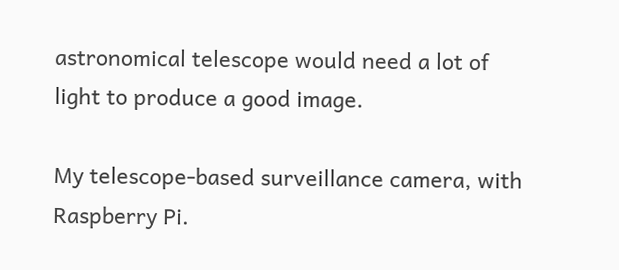astronomical telescope would need a lot of light to produce a good image.

My telescope-based surveillance camera, with Raspberry Pi.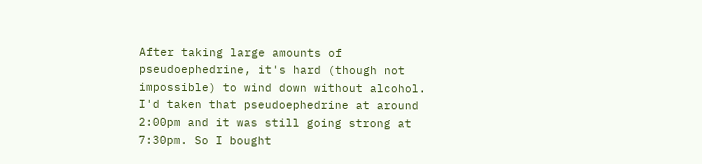After taking large amounts of pseudoephedrine, it's hard (though not impossible) to wind down without alcohol. I'd taken that pseudoephedrine at around 2:00pm and it was still going strong at 7:30pm. So I bought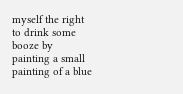myself the right to drink some booze by painting a small painting of a blue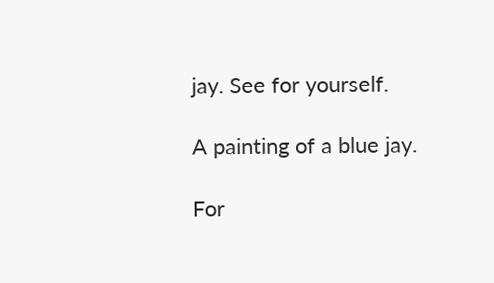jay. See for yourself.

A painting of a blue jay.

For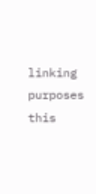linking purposes this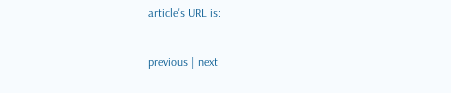article's URL is:

previous | next